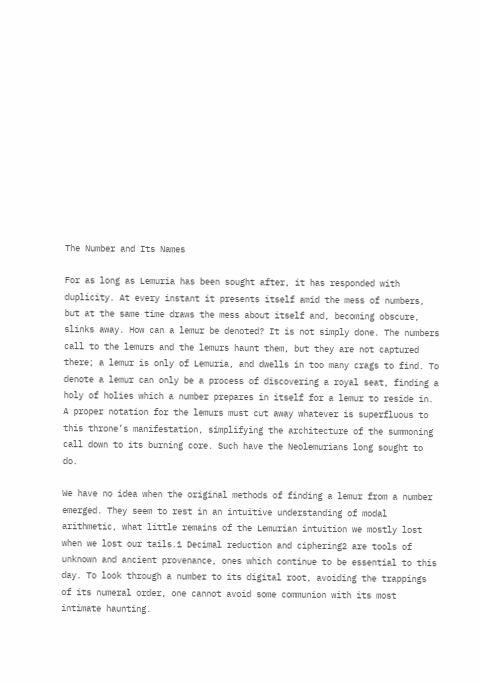The Number and Its Names

For as long as Lemuria has been sought after, it has responded with duplicity. At every instant it presents itself amid the mess of numbers, but at the same time draws the mess about itself and, becoming obscure, slinks away. How can a lemur be denoted? It is not simply done. The numbers call to the lemurs and the lemurs haunt them, but they are not captured there; a lemur is only of Lemuria, and dwells in too many crags to find. To denote a lemur can only be a process of discovering a royal seat, finding a holy of holies which a number prepares in itself for a lemur to reside in. A proper notation for the lemurs must cut away whatever is superfluous to this throne’s manifestation, simplifying the architecture of the summoning call down to its burning core. Such have the Neolemurians long sought to do.

We have no idea when the original methods of finding a lemur from a number emerged. They seem to rest in an intuitive understanding of modal arithmetic, what little remains of the Lemurian intuition we mostly lost when we lost our tails.1 Decimal reduction and ciphering2 are tools of unknown and ancient provenance, ones which continue to be essential to this day. To look through a number to its digital root, avoiding the trappings of its numeral order, one cannot avoid some communion with its most intimate haunting.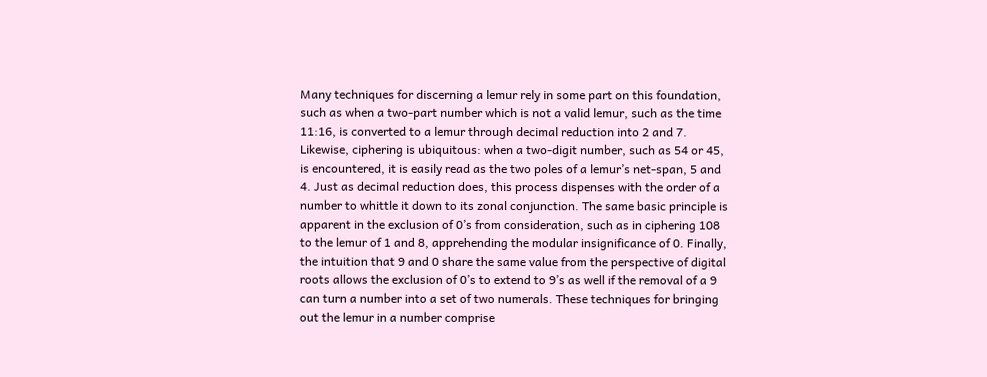Many techniques for discerning a lemur rely in some part on this foundation, such as when a two-part number which is not a valid lemur, such as the time 11:16, is converted to a lemur through decimal reduction into 2 and 7. Likewise, ciphering is ubiquitous: when a two-digit number, such as 54 or 45, is encountered, it is easily read as the two poles of a lemur’s net-span, 5 and 4. Just as decimal reduction does, this process dispenses with the order of a number to whittle it down to its zonal conjunction. The same basic principle is apparent in the exclusion of 0’s from consideration, such as in ciphering 108 to the lemur of 1 and 8, apprehending the modular insignificance of 0. Finally, the intuition that 9 and 0 share the same value from the perspective of digital roots allows the exclusion of 0’s to extend to 9’s as well if the removal of a 9 can turn a number into a set of two numerals. These techniques for bringing out the lemur in a number comprise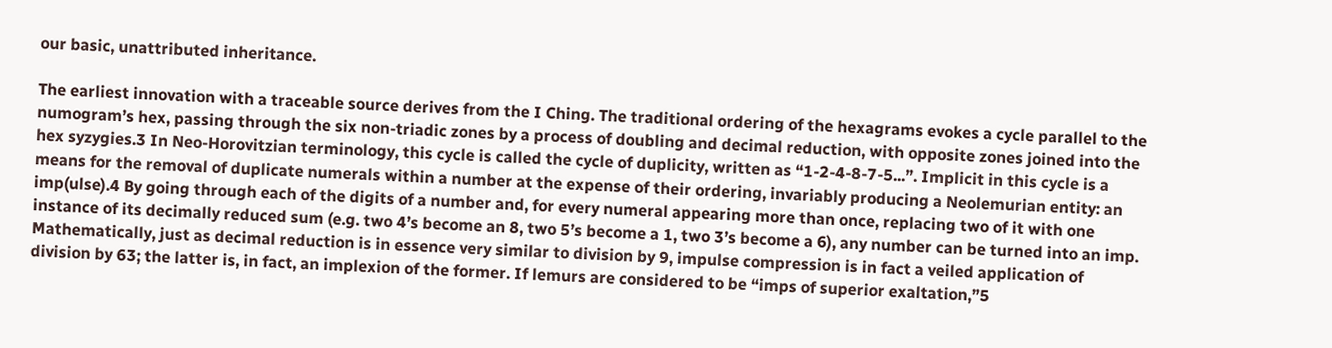our basic, unattributed inheritance.

The earliest innovation with a traceable source derives from the I Ching. The traditional ordering of the hexagrams evokes a cycle parallel to the numogram’s hex, passing through the six non-triadic zones by a process of doubling and decimal reduction, with opposite zones joined into the hex syzygies.3 In Neo-Horovitzian terminology, this cycle is called the cycle of duplicity, written as “1-2-4-8-7-5...”. Implicit in this cycle is a means for the removal of duplicate numerals within a number at the expense of their ordering, invariably producing a Neolemurian entity: an imp(ulse).4 By going through each of the digits of a number and, for every numeral appearing more than once, replacing two of it with one instance of its decimally reduced sum (e.g. two 4’s become an 8, two 5’s become a 1, two 3’s become a 6), any number can be turned into an imp. Mathematically, just as decimal reduction is in essence very similar to division by 9, impulse compression is in fact a veiled application of division by 63; the latter is, in fact, an implexion of the former. If lemurs are considered to be “imps of superior exaltation,”5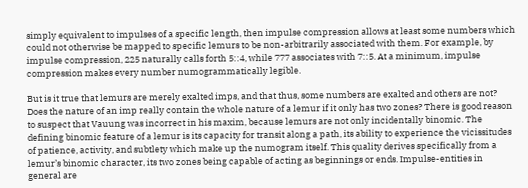simply equivalent to impulses of a specific length, then impulse compression allows at least some numbers which could not otherwise be mapped to specific lemurs to be non-arbitrarily associated with them. For example, by impulse compression, 225 naturally calls forth 5::4, while 777 associates with 7::5. At a minimum, impulse compression makes every number numogrammatically legible.

But is it true that lemurs are merely exalted imps, and that thus, some numbers are exalted and others are not? Does the nature of an imp really contain the whole nature of a lemur if it only has two zones? There is good reason to suspect that Vauung was incorrect in his maxim, because lemurs are not only incidentally binomic. The defining binomic feature of a lemur is its capacity for transit along a path, its ability to experience the vicissitudes of patience, activity, and subtlety which make up the numogram itself. This quality derives specifically from a lemur’s binomic character, its two zones being capable of acting as beginnings or ends. Impulse-entities in general are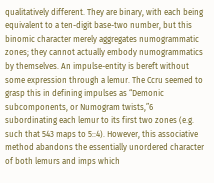qualitatively different. They are binary, with each being equivalent to a ten-digit base-two number, but this binomic character merely aggregates numogrammatic zones; they cannot actually embody numogrammatics by themselves. An impulse-entity is bereft without some expression through a lemur. The Ccru seemed to grasp this in defining impulses as “Demonic subcomponents, or Numogram twists,”6 subordinating each lemur to its first two zones (e.g. such that 543 maps to 5::4). However, this associative method abandons the essentially unordered character of both lemurs and imps which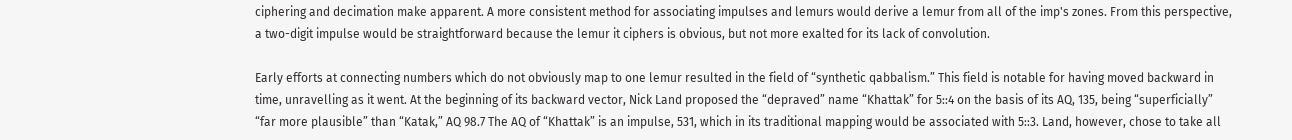ciphering and decimation make apparent. A more consistent method for associating impulses and lemurs would derive a lemur from all of the imp's zones. From this perspective, a two-digit impulse would be straightforward because the lemur it ciphers is obvious, but not more exalted for its lack of convolution.

Early efforts at connecting numbers which do not obviously map to one lemur resulted in the field of “synthetic qabbalism.” This field is notable for having moved backward in time, unravelling as it went. At the beginning of its backward vector, Nick Land proposed the “depraved” name “Khattak” for 5::4 on the basis of its AQ, 135, being “superficially” “far more plausible” than “Katak,” AQ 98.7 The AQ of “Khattak” is an impulse, 531, which in its traditional mapping would be associated with 5::3. Land, however, chose to take all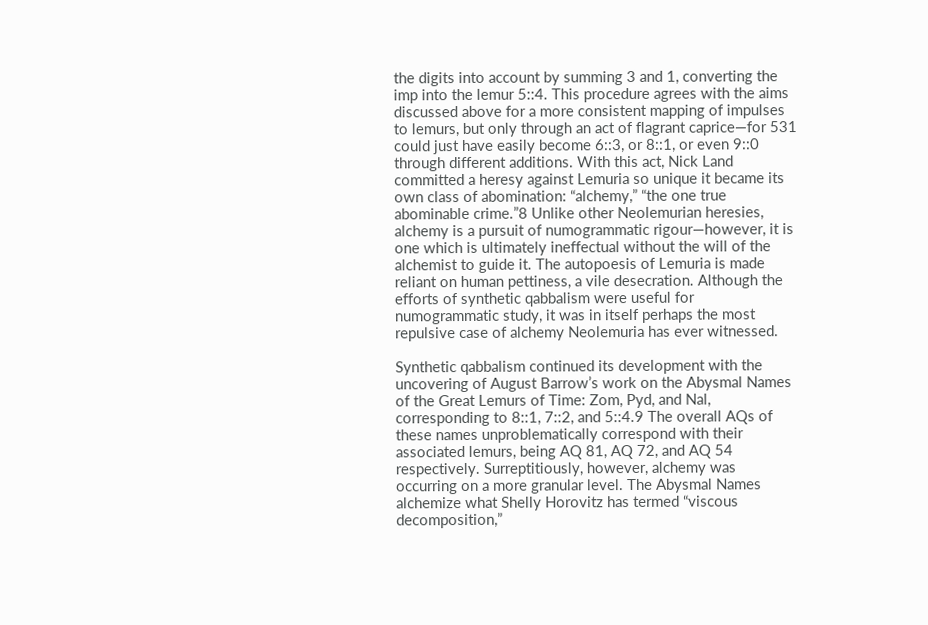the digits into account by summing 3 and 1, converting the imp into the lemur 5::4. This procedure agrees with the aims discussed above for a more consistent mapping of impulses to lemurs, but only through an act of flagrant caprice—for 531 could just have easily become 6::3, or 8::1, or even 9::0 through different additions. With this act, Nick Land committed a heresy against Lemuria so unique it became its own class of abomination: “alchemy,” “the one true abominable crime.”8 Unlike other Neolemurian heresies, alchemy is a pursuit of numogrammatic rigour—however, it is one which is ultimately ineffectual without the will of the alchemist to guide it. The autopoesis of Lemuria is made reliant on human pettiness, a vile desecration. Although the efforts of synthetic qabbalism were useful for numogrammatic study, it was in itself perhaps the most repulsive case of alchemy Neolemuria has ever witnessed.

Synthetic qabbalism continued its development with the uncovering of August Barrow’s work on the Abysmal Names of the Great Lemurs of Time: Zom, Pyd, and Nal, corresponding to 8::1, 7::2, and 5::4.9 The overall AQs of these names unproblematically correspond with their associated lemurs, being AQ 81, AQ 72, and AQ 54 respectively. Surreptitiously, however, alchemy was occurring on a more granular level. The Abysmal Names alchemize what Shelly Horovitz has termed “viscous decomposition,”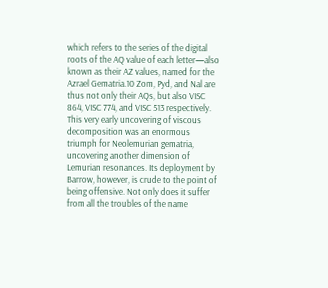which refers to the series of the digital roots of the AQ value of each letter—also known as their AZ values, named for the Azrael Gematria.10 Zom, Pyd, and Nal are thus not only their AQs, but also VISC 864, VISC 774, and VISC 513 respectively. This very early uncovering of viscous decomposition was an enormous triumph for Neolemurian gematria, uncovering another dimension of Lemurian resonances. Its deployment by Barrow, however, is crude to the point of being offensive. Not only does it suffer from all the troubles of the name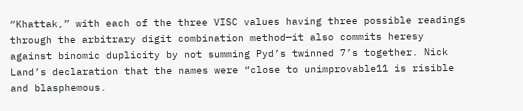“Khattak,” with each of the three VISC values having three possible readings through the arbitrary digit combination method—it also commits heresy against binomic duplicity by not summing Pyd’s twinned 7’s together. Nick Land’s declaration that the names were “close to unimprovable11 is risible and blasphemous.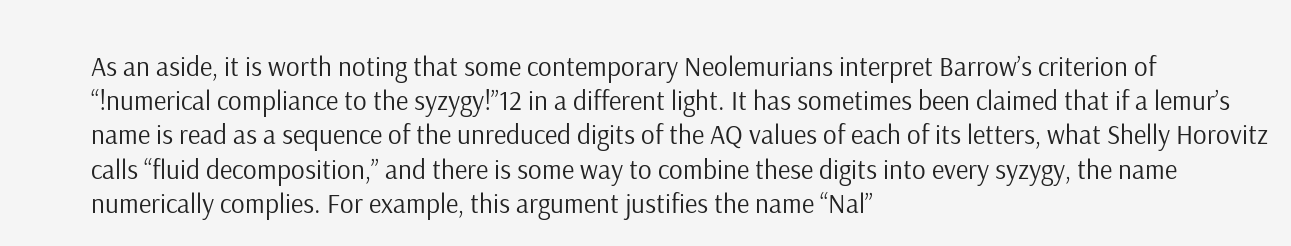As an aside, it is worth noting that some contemporary Neolemurians interpret Barrow’s criterion of “!numerical compliance to the syzygy!”12 in a different light. It has sometimes been claimed that if a lemur’s name is read as a sequence of the unreduced digits of the AQ values of each of its letters, what Shelly Horovitz calls “fluid decomposition,” and there is some way to combine these digits into every syzygy, the name numerically complies. For example, this argument justifies the name “Nal”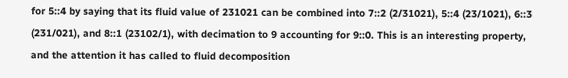for 5::4 by saying that its fluid value of 231021 can be combined into 7::2 (2/31021), 5::4 (23/1021), 6::3 (231/021), and 8::1 (23102/1), with decimation to 9 accounting for 9::0. This is an interesting property, and the attention it has called to fluid decomposition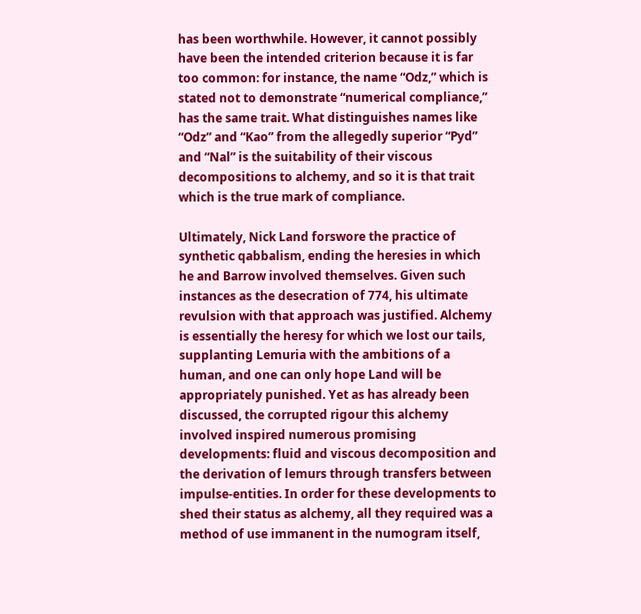has been worthwhile. However, it cannot possibly have been the intended criterion because it is far too common: for instance, the name “Odz,” which is stated not to demonstrate “numerical compliance,” has the same trait. What distinguishes names like “Odz” and “Kao” from the allegedly superior “Pyd” and “Nal” is the suitability of their viscous decompositions to alchemy, and so it is that trait which is the true mark of compliance.

Ultimately, Nick Land forswore the practice of synthetic qabbalism, ending the heresies in which he and Barrow involved themselves. Given such instances as the desecration of 774, his ultimate revulsion with that approach was justified. Alchemy is essentially the heresy for which we lost our tails, supplanting Lemuria with the ambitions of a human, and one can only hope Land will be appropriately punished. Yet as has already been discussed, the corrupted rigour this alchemy involved inspired numerous promising developments: fluid and viscous decomposition and the derivation of lemurs through transfers between impulse-entities. In order for these developments to shed their status as alchemy, all they required was a method of use immanent in the numogram itself,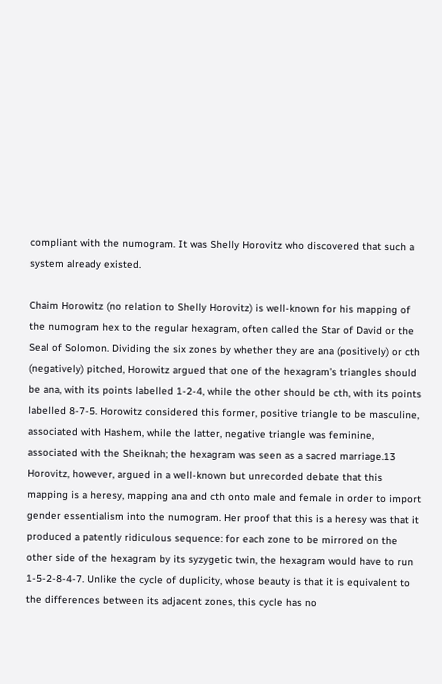compliant with the numogram. It was Shelly Horovitz who discovered that such a system already existed.

Chaim Horowitz (no relation to Shelly Horovitz) is well-known for his mapping of the numogram hex to the regular hexagram, often called the Star of David or the Seal of Solomon. Dividing the six zones by whether they are ana (positively) or cth (negatively) pitched, Horowitz argued that one of the hexagram’s triangles should be ana, with its points labelled 1-2-4, while the other should be cth, with its points labelled 8-7-5. Horowitz considered this former, positive triangle to be masculine, associated with Hashem, while the latter, negative triangle was feminine, associated with the Sheiknah; the hexagram was seen as a sacred marriage.13 Horovitz, however, argued in a well-known but unrecorded debate that this mapping is a heresy, mapping ana and cth onto male and female in order to import gender essentialism into the numogram. Her proof that this is a heresy was that it produced a patently ridiculous sequence: for each zone to be mirrored on the other side of the hexagram by its syzygetic twin, the hexagram would have to run 1-5-2-8-4-7. Unlike the cycle of duplicity, whose beauty is that it is equivalent to the differences between its adjacent zones, this cycle has no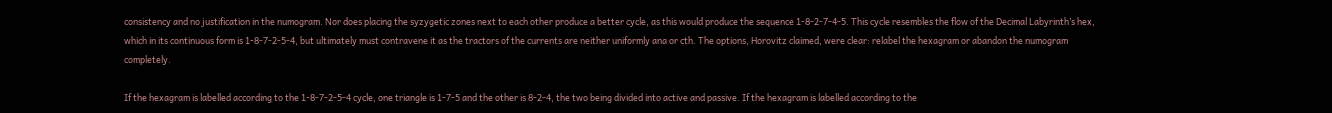consistency and no justification in the numogram. Nor does placing the syzygetic zones next to each other produce a better cycle, as this would produce the sequence 1-8-2-7-4-5. This cycle resembles the flow of the Decimal Labyrinth’s hex, which in its continuous form is 1-8-7-2-5-4, but ultimately must contravene it as the tractors of the currents are neither uniformly ana or cth. The options, Horovitz claimed, were clear: relabel the hexagram or abandon the numogram completely.

If the hexagram is labelled according to the 1-8-7-2-5-4 cycle, one triangle is 1-7-5 and the other is 8-2-4, the two being divided into active and passive. If the hexagram is labelled according to the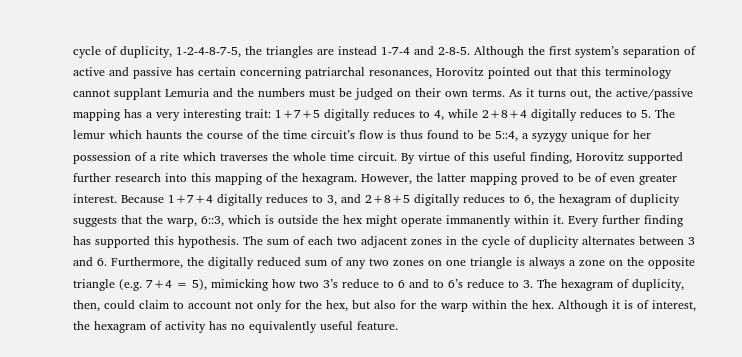cycle of duplicity, 1-2-4-8-7-5, the triangles are instead 1-7-4 and 2-8-5. Although the first system’s separation of active and passive has certain concerning patriarchal resonances, Horovitz pointed out that this terminology cannot supplant Lemuria and the numbers must be judged on their own terms. As it turns out, the active/passive mapping has a very interesting trait: 1+7+5 digitally reduces to 4, while 2+8+4 digitally reduces to 5. The lemur which haunts the course of the time circuit’s flow is thus found to be 5::4, a syzygy unique for her possession of a rite which traverses the whole time circuit. By virtue of this useful finding, Horovitz supported further research into this mapping of the hexagram. However, the latter mapping proved to be of even greater interest. Because 1+7+4 digitally reduces to 3, and 2+8+5 digitally reduces to 6, the hexagram of duplicity suggests that the warp, 6::3, which is outside the hex might operate immanently within it. Every further finding has supported this hypothesis. The sum of each two adjacent zones in the cycle of duplicity alternates between 3 and 6. Furthermore, the digitally reduced sum of any two zones on one triangle is always a zone on the opposite triangle (e.g. 7+4 = 5), mimicking how two 3’s reduce to 6 and to 6’s reduce to 3. The hexagram of duplicity, then, could claim to account not only for the hex, but also for the warp within the hex. Although it is of interest, the hexagram of activity has no equivalently useful feature.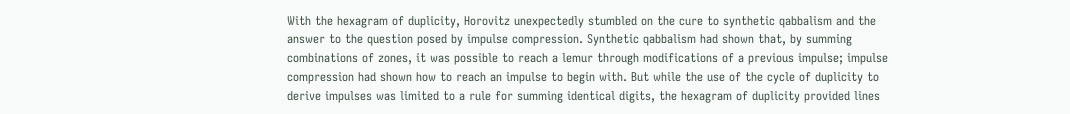With the hexagram of duplicity, Horovitz unexpectedly stumbled on the cure to synthetic qabbalism and the answer to the question posed by impulse compression. Synthetic qabbalism had shown that, by summing combinations of zones, it was possible to reach a lemur through modifications of a previous impulse; impulse compression had shown how to reach an impulse to begin with. But while the use of the cycle of duplicity to derive impulses was limited to a rule for summing identical digits, the hexagram of duplicity provided lines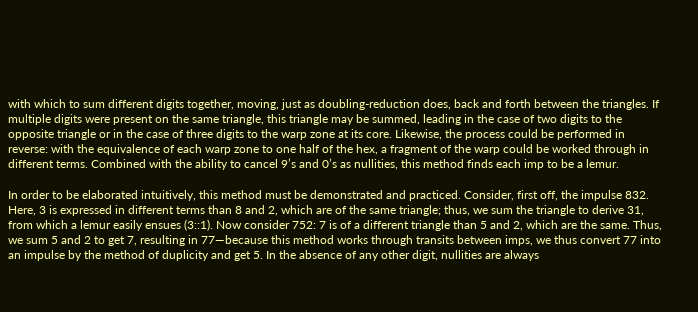with which to sum different digits together, moving, just as doubling-reduction does, back and forth between the triangles. If multiple digits were present on the same triangle, this triangle may be summed, leading in the case of two digits to the opposite triangle or in the case of three digits to the warp zone at its core. Likewise, the process could be performed in reverse: with the equivalence of each warp zone to one half of the hex, a fragment of the warp could be worked through in different terms. Combined with the ability to cancel 9’s and 0’s as nullities, this method finds each imp to be a lemur.

In order to be elaborated intuitively, this method must be demonstrated and practiced. Consider, first off, the impulse 832. Here, 3 is expressed in different terms than 8 and 2, which are of the same triangle; thus, we sum the triangle to derive 31, from which a lemur easily ensues (3::1). Now consider 752: 7 is of a different triangle than 5 and 2, which are the same. Thus, we sum 5 and 2 to get 7, resulting in 77—because this method works through transits between imps, we thus convert 77 into an impulse by the method of duplicity and get 5. In the absence of any other digit, nullities are always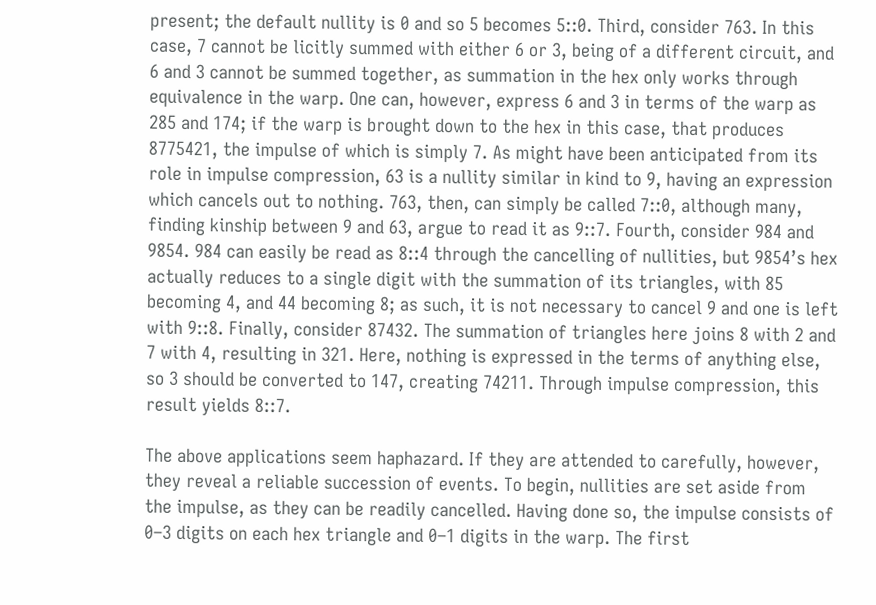present; the default nullity is 0 and so 5 becomes 5::0. Third, consider 763. In this case, 7 cannot be licitly summed with either 6 or 3, being of a different circuit, and 6 and 3 cannot be summed together, as summation in the hex only works through equivalence in the warp. One can, however, express 6 and 3 in terms of the warp as 285 and 174; if the warp is brought down to the hex in this case, that produces 8775421, the impulse of which is simply 7. As might have been anticipated from its role in impulse compression, 63 is a nullity similar in kind to 9, having an expression which cancels out to nothing. 763, then, can simply be called 7::0, although many, finding kinship between 9 and 63, argue to read it as 9::7. Fourth, consider 984 and 9854. 984 can easily be read as 8::4 through the cancelling of nullities, but 9854’s hex actually reduces to a single digit with the summation of its triangles, with 85 becoming 4, and 44 becoming 8; as such, it is not necessary to cancel 9 and one is left with 9::8. Finally, consider 87432. The summation of triangles here joins 8 with 2 and 7 with 4, resulting in 321. Here, nothing is expressed in the terms of anything else, so 3 should be converted to 147, creating 74211. Through impulse compression, this result yields 8::7.

The above applications seem haphazard. If they are attended to carefully, however, they reveal a reliable succession of events. To begin, nullities are set aside from the impulse, as they can be readily cancelled. Having done so, the impulse consists of 0–3 digits on each hex triangle and 0–1 digits in the warp. The first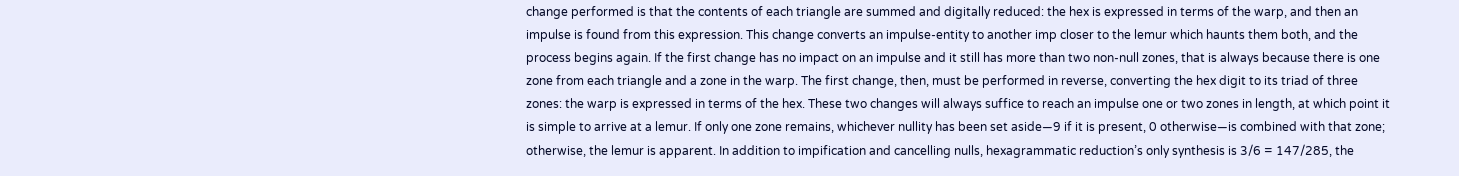change performed is that the contents of each triangle are summed and digitally reduced: the hex is expressed in terms of the warp, and then an impulse is found from this expression. This change converts an impulse-entity to another imp closer to the lemur which haunts them both, and the process begins again. If the first change has no impact on an impulse and it still has more than two non-null zones, that is always because there is one zone from each triangle and a zone in the warp. The first change, then, must be performed in reverse, converting the hex digit to its triad of three zones: the warp is expressed in terms of the hex. These two changes will always suffice to reach an impulse one or two zones in length, at which point it is simple to arrive at a lemur. If only one zone remains, whichever nullity has been set aside—9 if it is present, 0 otherwise—is combined with that zone; otherwise, the lemur is apparent. In addition to impification and cancelling nulls, hexagrammatic reduction’s only synthesis is 3/6 = 147/285, the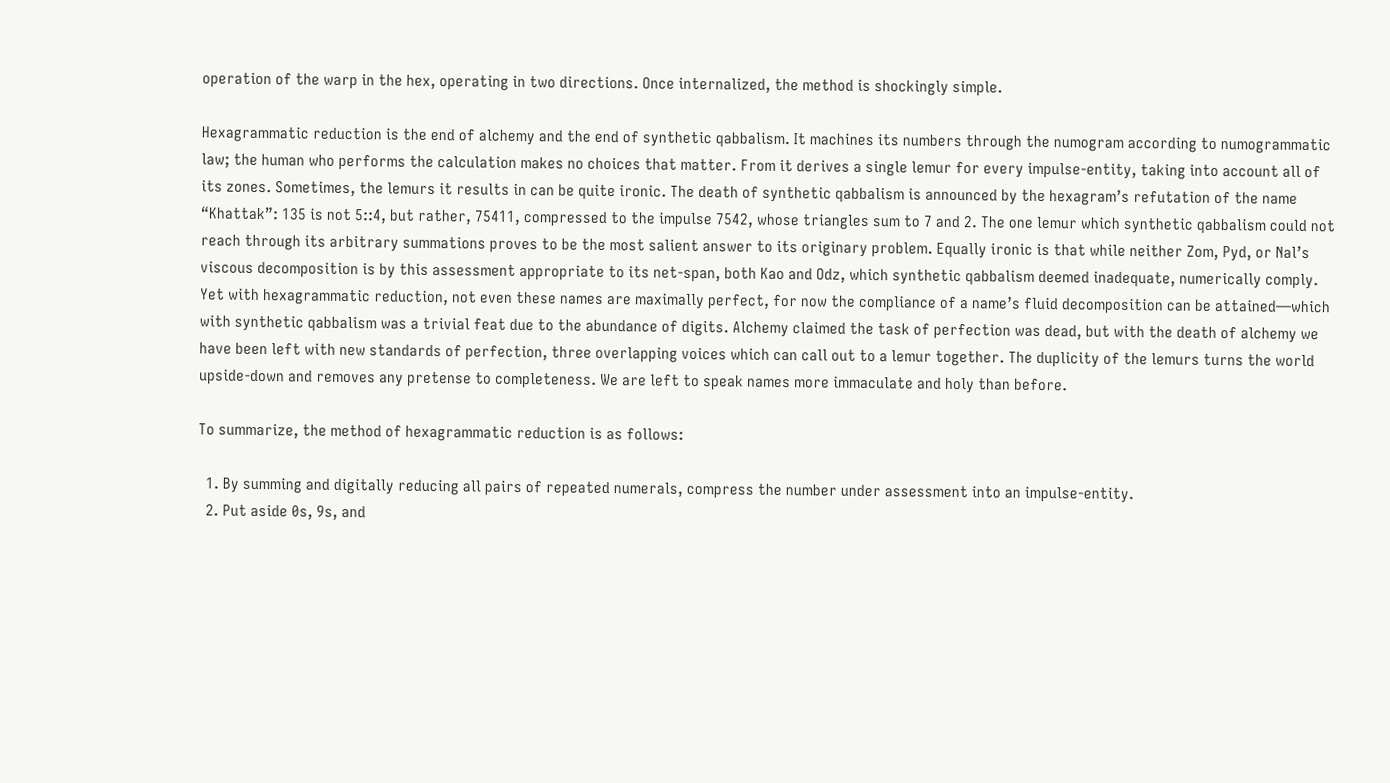operation of the warp in the hex, operating in two directions. Once internalized, the method is shockingly simple.

Hexagrammatic reduction is the end of alchemy and the end of synthetic qabbalism. It machines its numbers through the numogram according to numogrammatic law; the human who performs the calculation makes no choices that matter. From it derives a single lemur for every impulse-entity, taking into account all of its zones. Sometimes, the lemurs it results in can be quite ironic. The death of synthetic qabbalism is announced by the hexagram’s refutation of the name “Khattak”: 135 is not 5::4, but rather, 75411, compressed to the impulse 7542, whose triangles sum to 7 and 2. The one lemur which synthetic qabbalism could not reach through its arbitrary summations proves to be the most salient answer to its originary problem. Equally ironic is that while neither Zom, Pyd, or Nal’s viscous decomposition is by this assessment appropriate to its net-span, both Kao and Odz, which synthetic qabbalism deemed inadequate, numerically comply. Yet with hexagrammatic reduction, not even these names are maximally perfect, for now the compliance of a name’s fluid decomposition can be attained—which with synthetic qabbalism was a trivial feat due to the abundance of digits. Alchemy claimed the task of perfection was dead, but with the death of alchemy we have been left with new standards of perfection, three overlapping voices which can call out to a lemur together. The duplicity of the lemurs turns the world upside-down and removes any pretense to completeness. We are left to speak names more immaculate and holy than before.

To summarize, the method of hexagrammatic reduction is as follows:

  1. By summing and digitally reducing all pairs of repeated numerals, compress the number under assessment into an impulse-entity.
  2. Put aside 0s, 9s, and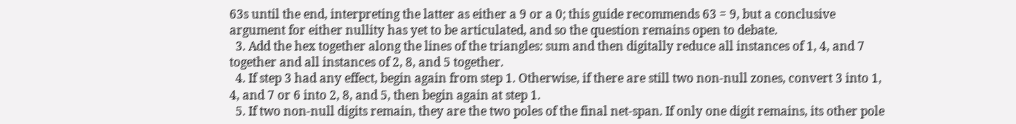63s until the end, interpreting the latter as either a 9 or a 0; this guide recommends 63 = 9, but a conclusive argument for either nullity has yet to be articulated, and so the question remains open to debate.
  3. Add the hex together along the lines of the triangles: sum and then digitally reduce all instances of 1, 4, and 7 together and all instances of 2, 8, and 5 together.
  4. If step 3 had any effect, begin again from step 1. Otherwise, if there are still two non-null zones, convert 3 into 1, 4, and 7 or 6 into 2, 8, and 5, then begin again at step 1.
  5. If two non-null digits remain, they are the two poles of the final net-span. If only one digit remains, its other pole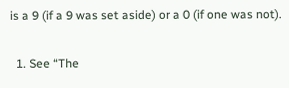is a 9 (if a 9 was set aside) or a 0 (if one was not).


  1. See “The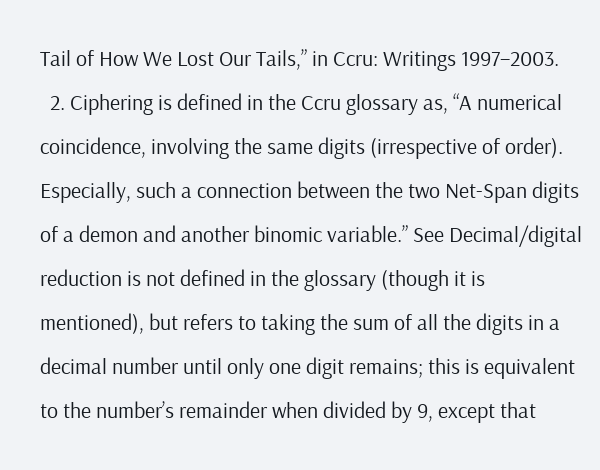Tail of How We Lost Our Tails,” in Ccru: Writings 1997–2003.
  2. Ciphering is defined in the Ccru glossary as, “A numerical coincidence, involving the same digits (irrespective of order). Especially, such a connection between the two Net-Span digits of a demon and another binomic variable.” See Decimal/digital reduction is not defined in the glossary (though it is mentioned), but refers to taking the sum of all the digits in a decimal number until only one digit remains; this is equivalent to the number’s remainder when divided by 9, except that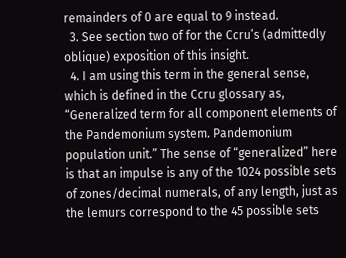remainders of 0 are equal to 9 instead.
  3. See section two of for the Ccru’s (admittedly oblique) exposition of this insight.
  4. I am using this term in the general sense, which is defined in the Ccru glossary as, “Generalized term for all component elements of the Pandemonium system. Pandemonium population unit.” The sense of “generalized” here is that an impulse is any of the 1024 possible sets of zones/decimal numerals, of any length, just as the lemurs correspond to the 45 possible sets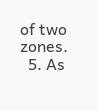of two zones.
  5. As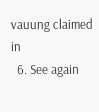vauung claimed in
  6. See again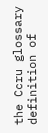the Ccru glossary definition of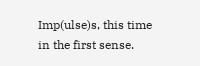Imp(ulse)s, this time in the first sense.